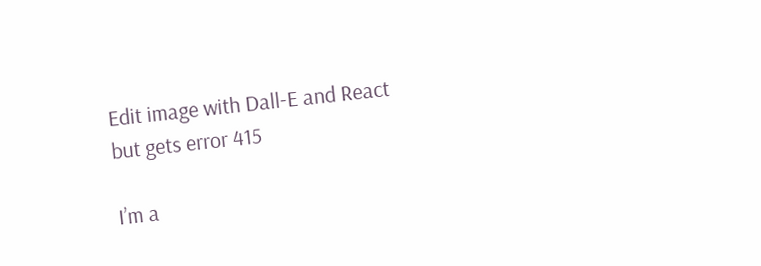Edit image with Dall-E and React but gets error 415

I’m a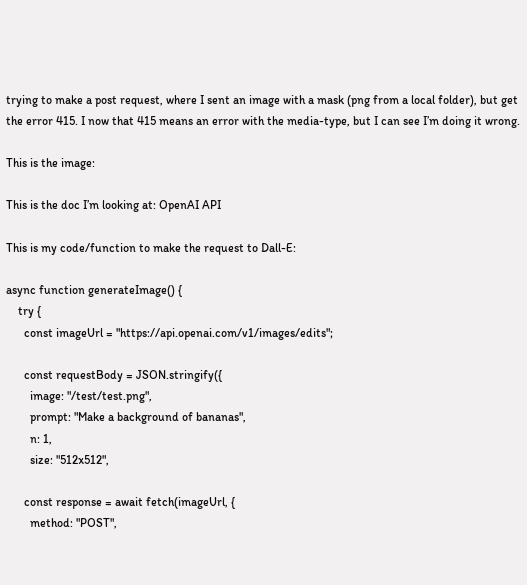trying to make a post request, where I sent an image with a mask (png from a local folder), but get the error 415. I now that 415 means an error with the media-type, but I can see I’m doing it wrong.

This is the image:

This is the doc I’m looking at: OpenAI API

This is my code/function to make the request to Dall-E:

async function generateImage() {
    try {
      const imageUrl = "https://api.openai.com/v1/images/edits";

      const requestBody = JSON.stringify({
        image: "/test/test.png",
        prompt: "Make a background of bananas",
        n: 1,
        size: "512x512",

      const response = await fetch(imageUrl, {
        method: "POST",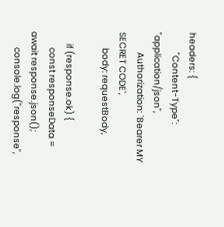headers: {
          "Content-Type": "application/json",
          Authorization: `Bearer MY SECRET CODE`,
        body: requestBody,

      if (response.ok) {
        const responseData = await response.json();
        console.log("response",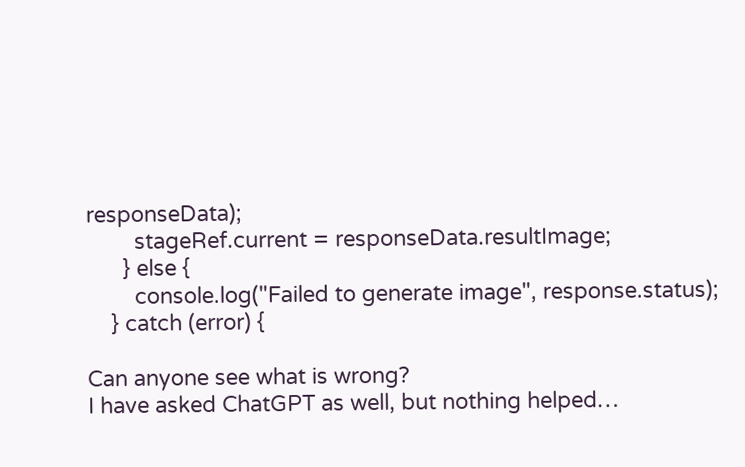responseData);
        stageRef.current = responseData.resultImage;
      } else {
        console.log("Failed to generate image", response.status);
    } catch (error) {

Can anyone see what is wrong?
I have asked ChatGPT as well, but nothing helped…